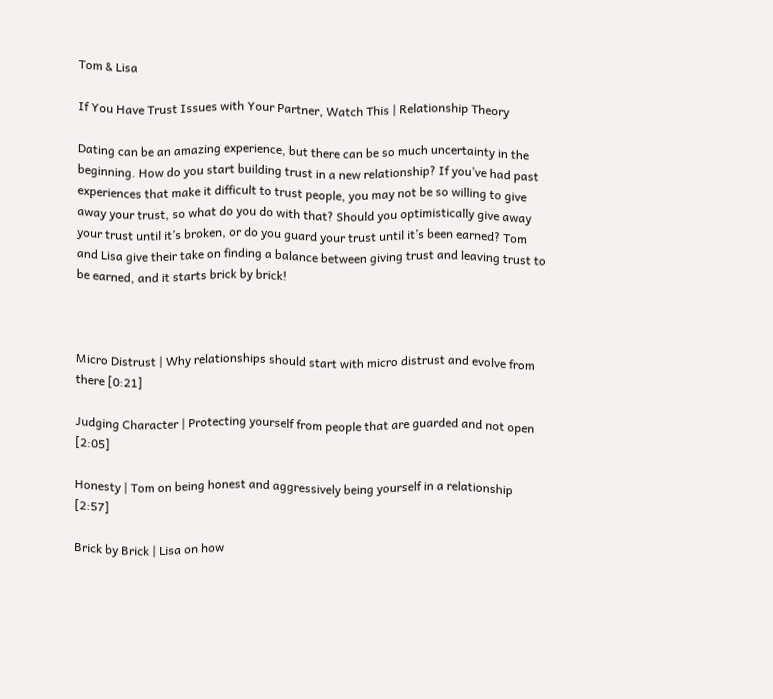Tom & Lisa

If You Have Trust Issues with Your Partner, Watch This | Relationship Theory

Dating can be an amazing experience, but there can be so much uncertainty in the beginning. How do you start building trust in a new relationship? If you’ve had past experiences that make it difficult to trust people, you may not be so willing to give away your trust, so what do you do with that? Should you optimistically give away your trust until it’s broken, or do you guard your trust until it’s been earned? Tom and Lisa give their take on finding a balance between giving trust and leaving trust to be earned, and it starts brick by brick!



Micro Distrust | Why relationships should start with micro distrust and evolve from there [0:21]

Judging Character | Protecting yourself from people that are guarded and not open [2:05]

Honesty | Tom on being honest and aggressively being yourself in a relationship [2:57]

Brick by Brick | Lisa on how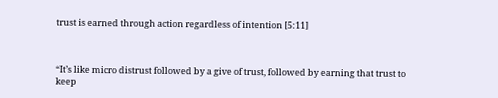trust is earned through action regardless of intention [5:11]



“It’s like micro distrust followed by a give of trust, followed by earning that trust to keep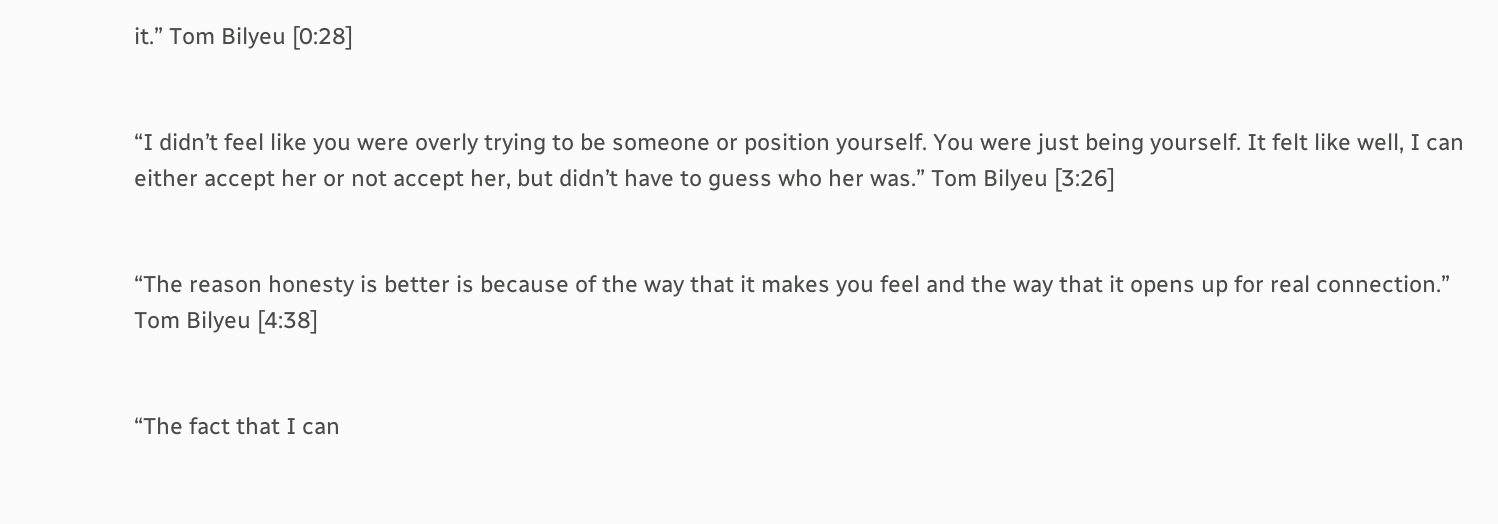it.” Tom Bilyeu [0:28]


“I didn’t feel like you were overly trying to be someone or position yourself. You were just being yourself. It felt like well, I can either accept her or not accept her, but didn’t have to guess who her was.” Tom Bilyeu [3:26]


“The reason honesty is better is because of the way that it makes you feel and the way that it opens up for real connection.” Tom Bilyeu [4:38]


“The fact that I can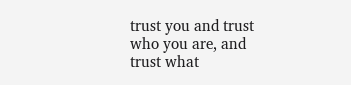trust you and trust who you are, and trust what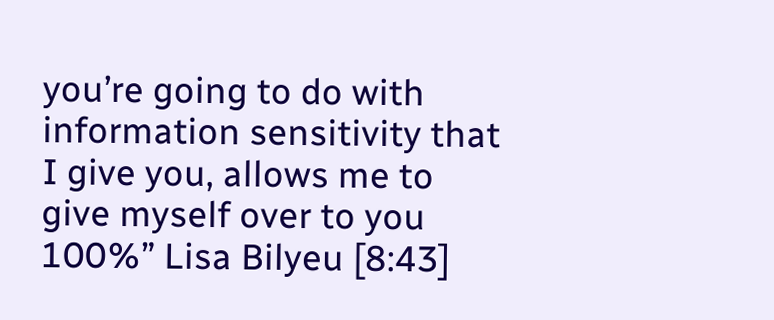you’re going to do with information sensitivity that I give you, allows me to give myself over to you 100%” Lisa Bilyeu [8:43]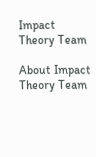Impact Theory Team

About Impact Theory Team